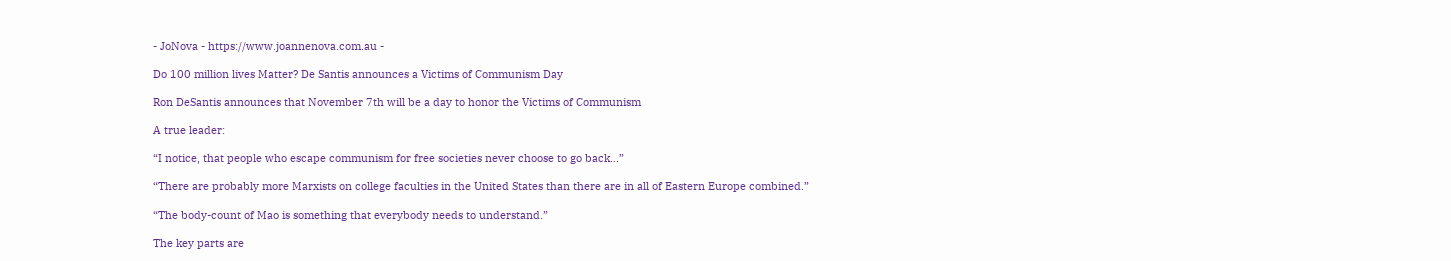- JoNova - https://www.joannenova.com.au -

Do 100 million lives Matter? De Santis announces a Victims of Communism Day

Ron DeSantis announces that November 7th will be a day to honor the Victims of Communism

A true leader:

“I notice, that people who escape communism for free societies never choose to go back…”

“There are probably more Marxists on college faculties in the United States than there are in all of Eastern Europe combined.”

“The body-count of Mao is something that everybody needs to understand.”

The key parts are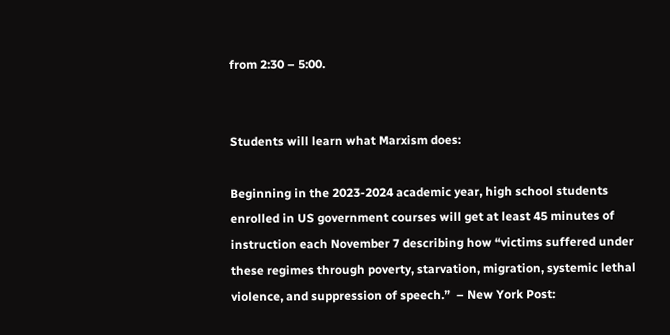from 2:30 – 5:00.


Students will learn what Marxism does:

Beginning in the 2023-2024 academic year, high school students enrolled in US government courses will get at least 45 minutes of instruction each November 7 describing how “victims suffered under these regimes through poverty, starvation, migration, systemic lethal violence, and suppression of speech.”  – New York Post: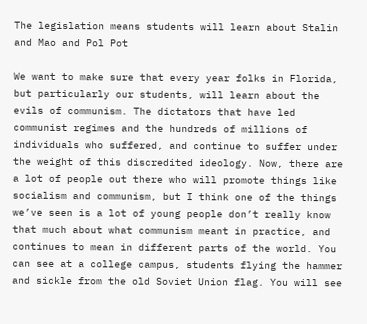The legislation means students will learn about Stalin and Mao and Pol Pot

We want to make sure that every year folks in Florida, but particularly our students, will learn about the evils of communism. The dictators that have led communist regimes and the hundreds of millions of individuals who suffered, and continue to suffer under the weight of this discredited ideology. Now, there are a lot of people out there who will promote things like socialism and communism, but I think one of the things we’ve seen is a lot of young people don’t really know that much about what communism meant in practice, and continues to mean in different parts of the world. You can see at a college campus, students flying the hammer and sickle from the old Soviet Union flag. You will see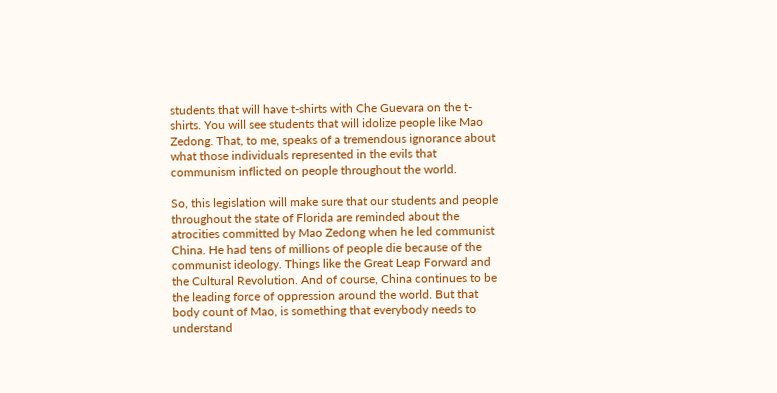students that will have t-shirts with Che Guevara on the t-shirts. You will see students that will idolize people like Mao Zedong. That, to me, speaks of a tremendous ignorance about what those individuals represented in the evils that communism inflicted on people throughout the world.

So, this legislation will make sure that our students and people throughout the state of Florida are reminded about the atrocities committed by Mao Zedong when he led communist China. He had tens of millions of people die because of the communist ideology. Things like the Great Leap Forward and the Cultural Revolution. And of course, China continues to be the leading force of oppression around the world. But that body count of Mao, is something that everybody needs to understand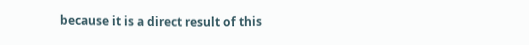because it is a direct result of this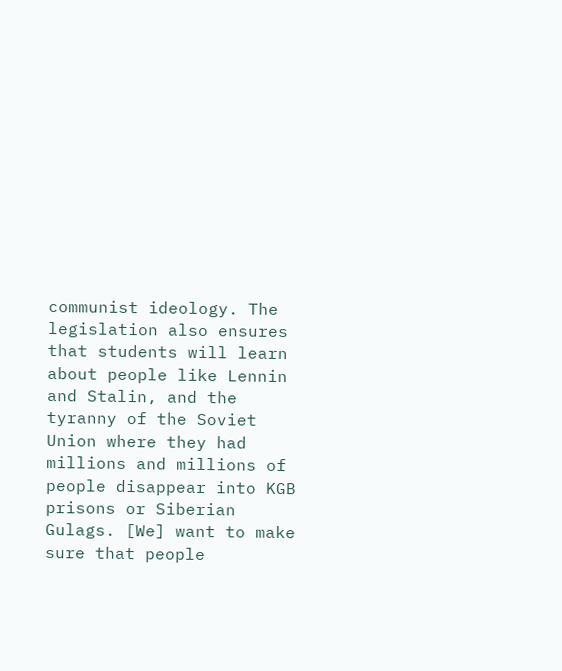communist ideology. The legislation also ensures that students will learn about people like Lennin and Stalin, and the tyranny of the Soviet Union where they had millions and millions of people disappear into KGB prisons or Siberian Gulags. [We] want to make sure that people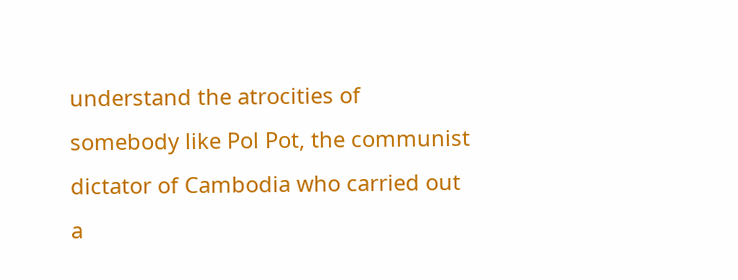understand the atrocities of somebody like Pol Pot, the communist dictator of Cambodia who carried out a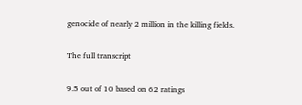genocide of nearly 2 million in the killing fields.

The full transcript

9.5 out of 10 based on 62 ratings